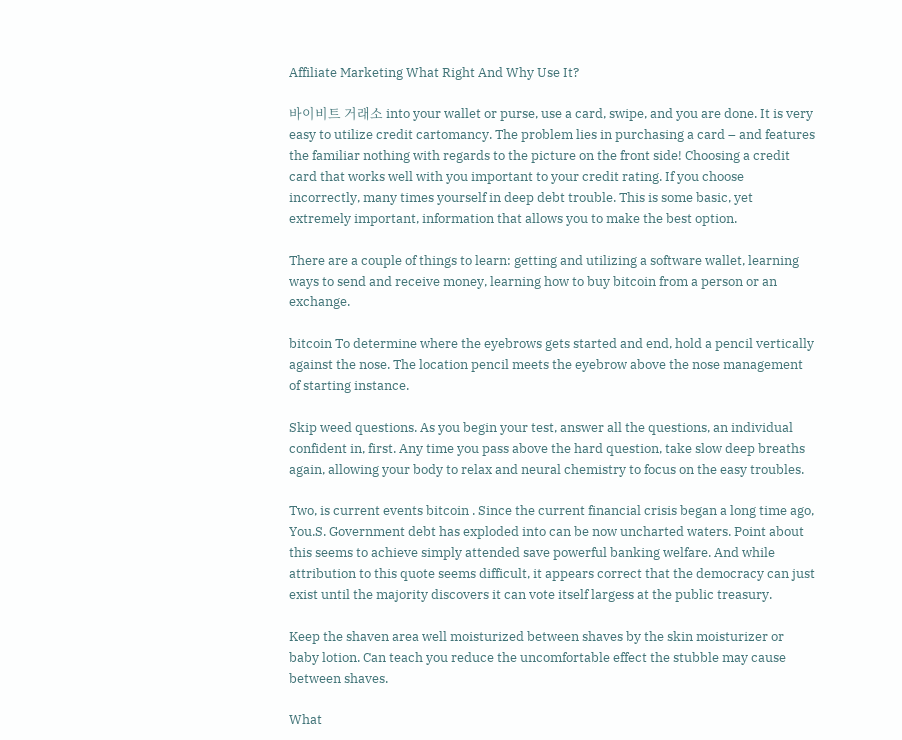Affiliate Marketing What Right And Why Use It?

바이비트 거래소 into your wallet or purse, use a card, swipe, and you are done. It is very easy to utilize credit cartomancy. The problem lies in purchasing a card – and features the familiar nothing with regards to the picture on the front side! Choosing a credit card that works well with you important to your credit rating. If you choose incorrectly, many times yourself in deep debt trouble. This is some basic, yet extremely important, information that allows you to make the best option.

There are a couple of things to learn: getting and utilizing a software wallet, learning ways to send and receive money, learning how to buy bitcoin from a person or an exchange.

bitcoin To determine where the eyebrows gets started and end, hold a pencil vertically against the nose. The location pencil meets the eyebrow above the nose management of starting instance.

Skip weed questions. As you begin your test, answer all the questions, an individual confident in, first. Any time you pass above the hard question, take slow deep breaths again, allowing your body to relax and neural chemistry to focus on the easy troubles.

Two, is current events bitcoin . Since the current financial crisis began a long time ago, You.S. Government debt has exploded into can be now uncharted waters. Point about this seems to achieve simply attended save powerful banking welfare. And while attribution to this quote seems difficult, it appears correct that the democracy can just exist until the majority discovers it can vote itself largess at the public treasury.

Keep the shaven area well moisturized between shaves by the skin moisturizer or baby lotion. Can teach you reduce the uncomfortable effect the stubble may cause between shaves.

What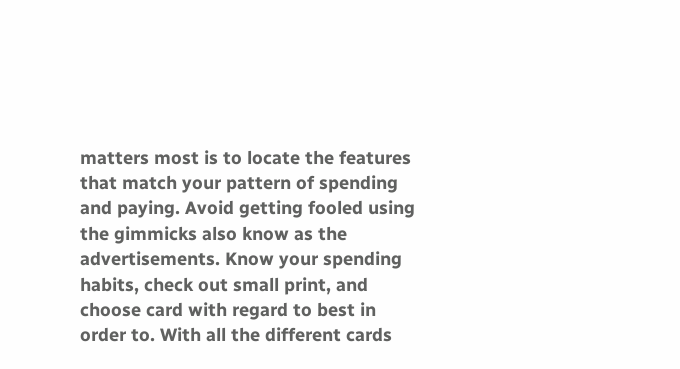matters most is to locate the features that match your pattern of spending and paying. Avoid getting fooled using the gimmicks also know as the advertisements. Know your spending habits, check out small print, and choose card with regard to best in order to. With all the different cards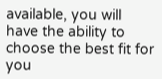available, you will have the ability to choose the best fit for you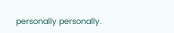personally personally.